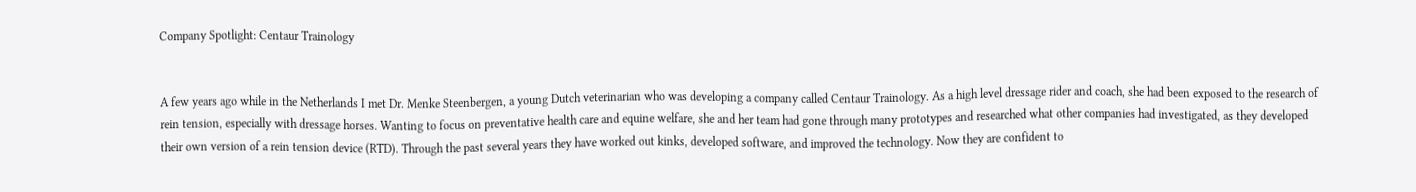Company Spotlight: Centaur Trainology


A few years ago while in the Netherlands I met Dr. Menke Steenbergen, a young Dutch veterinarian who was developing a company called Centaur Trainology. As a high level dressage rider and coach, she had been exposed to the research of rein tension, especially with dressage horses. Wanting to focus on preventative health care and equine welfare, she and her team had gone through many prototypes and researched what other companies had investigated, as they developed their own version of a rein tension device (RTD). Through the past several years they have worked out kinks, developed software, and improved the technology. Now they are confident to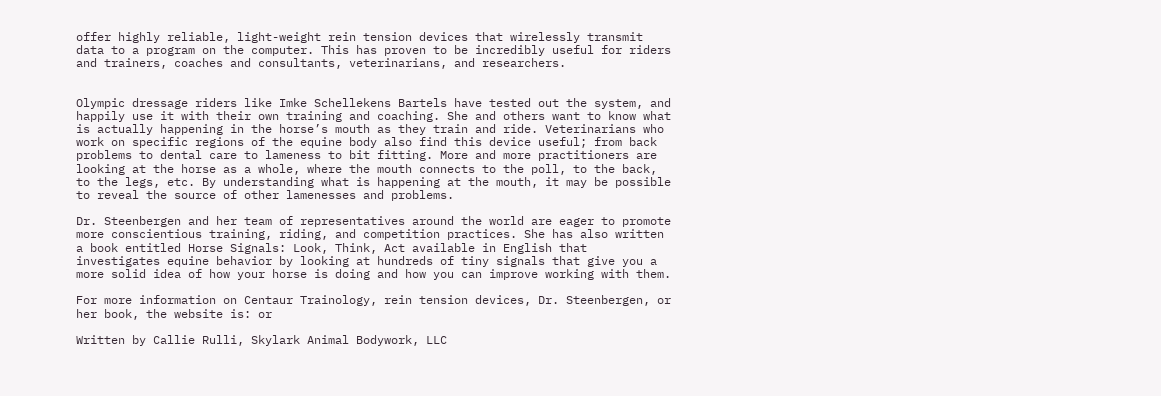offer highly reliable, light-weight rein tension devices that wirelessly transmit data to a program on the computer. This has proven to be incredibly useful for riders and trainers, coaches and consultants, veterinarians, and researchers.


Olympic dressage riders like Imke Schellekens Bartels have tested out the system, and happily use it with their own training and coaching. She and others want to know what is actually happening in the horse’s mouth as they train and ride. Veterinarians who work on specific regions of the equine body also find this device useful; from back problems to dental care to lameness to bit fitting. More and more practitioners are looking at the horse as a whole, where the mouth connects to the poll, to the back, to the legs, etc. By understanding what is happening at the mouth, it may be possible to reveal the source of other lamenesses and problems.

Dr. Steenbergen and her team of representatives around the world are eager to promote more conscientious training, riding, and competition practices. She has also written a book entitled Horse Signals: Look, Think, Act available in English that investigates equine behavior by looking at hundreds of tiny signals that give you a more solid idea of how your horse is doing and how you can improve working with them.

For more information on Centaur Trainology, rein tension devices, Dr. Steenbergen, or her book, the website is: or

Written by Callie Rulli, Skylark Animal Bodywork, LLC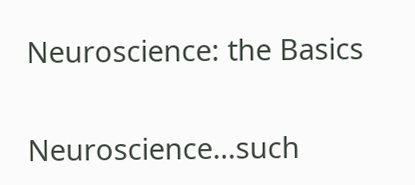Neuroscience: the Basics

Neuroscience…such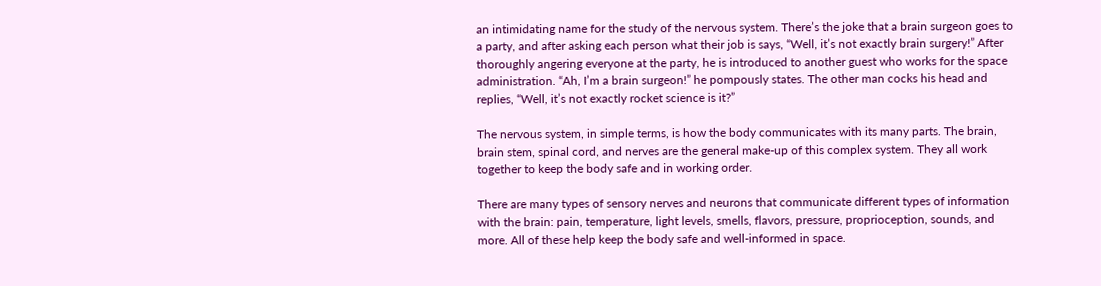an intimidating name for the study of the nervous system. There’s the joke that a brain surgeon goes to a party, and after asking each person what their job is says, “Well, it’s not exactly brain surgery!” After thoroughly angering everyone at the party, he is introduced to another guest who works for the space administration. “Ah, I’m a brain surgeon!” he pompously states. The other man cocks his head and replies, “Well, it’s not exactly rocket science is it?”

The nervous system, in simple terms, is how the body communicates with its many parts. The brain, brain stem, spinal cord, and nerves are the general make-up of this complex system. They all work together to keep the body safe and in working order.

There are many types of sensory nerves and neurons that communicate different types of information with the brain: pain, temperature, light levels, smells, flavors, pressure, proprioception, sounds, and more. All of these help keep the body safe and well-informed in space.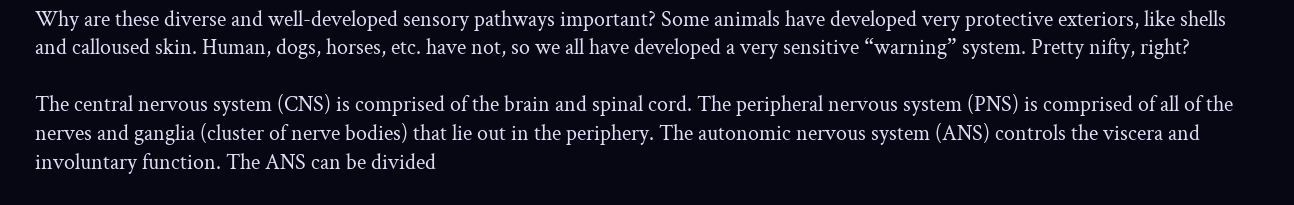Why are these diverse and well-developed sensory pathways important? Some animals have developed very protective exteriors, like shells and calloused skin. Human, dogs, horses, etc. have not, so we all have developed a very sensitive “warning” system. Pretty nifty, right?

The central nervous system (CNS) is comprised of the brain and spinal cord. The peripheral nervous system (PNS) is comprised of all of the nerves and ganglia (cluster of nerve bodies) that lie out in the periphery. The autonomic nervous system (ANS) controls the viscera and involuntary function. The ANS can be divided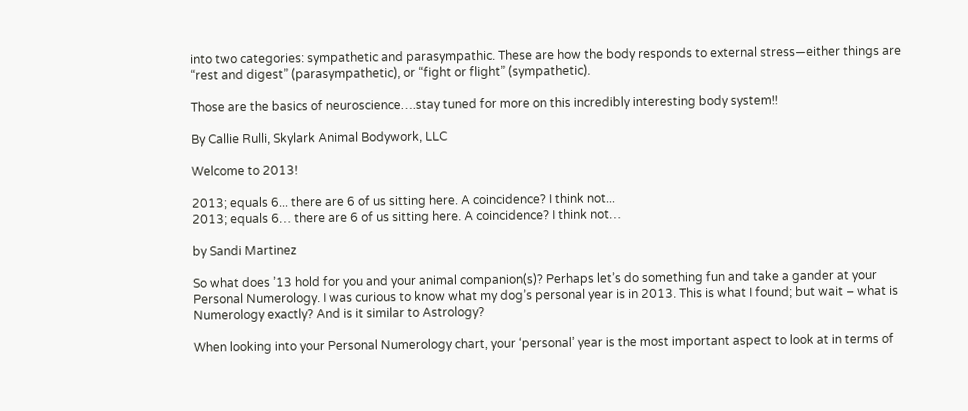into two categories: sympathetic and parasympathic. These are how the body responds to external stress—either things are “rest and digest” (parasympathetic), or “fight or flight” (sympathetic).

Those are the basics of neuroscience….stay tuned for more on this incredibly interesting body system!!

By Callie Rulli, Skylark Animal Bodywork, LLC

Welcome to 2013!

2013; equals 6... there are 6 of us sitting here. A coincidence? I think not...
2013; equals 6… there are 6 of us sitting here. A coincidence? I think not…

by Sandi Martinez

So what does ’13 hold for you and your animal companion(s)? Perhaps let’s do something fun and take a gander at your Personal Numerology. I was curious to know what my dog’s personal year is in 2013. This is what I found; but wait – what is Numerology exactly? And is it similar to Astrology?

When looking into your Personal Numerology chart, your ‘personal’ year is the most important aspect to look at in terms of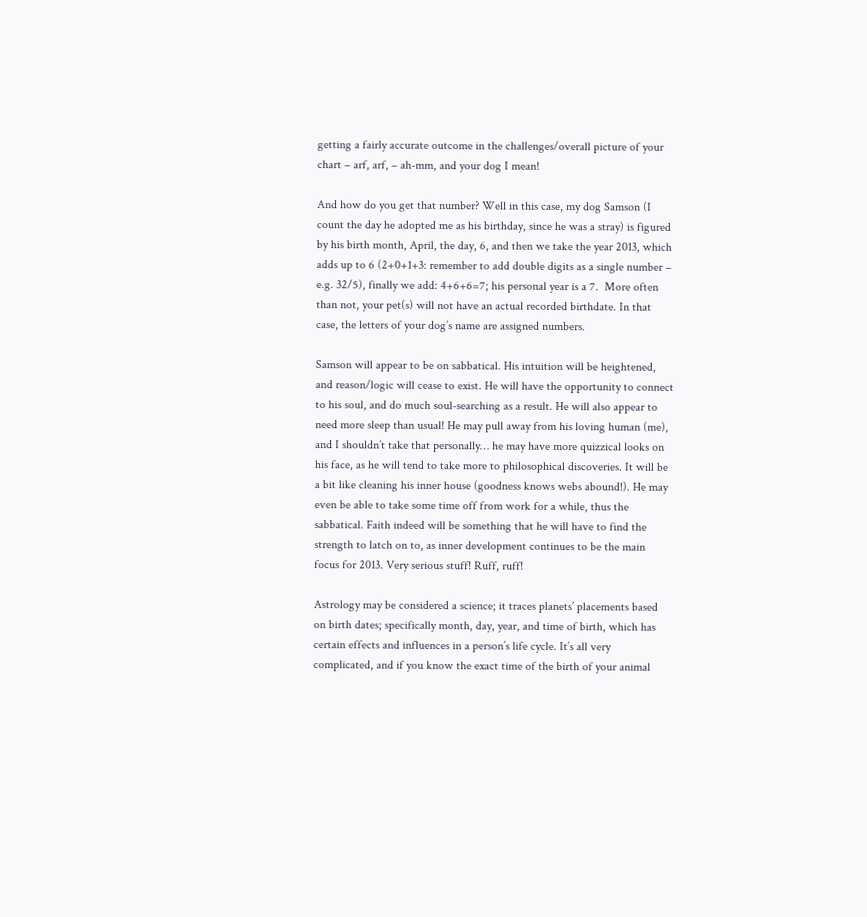getting a fairly accurate outcome in the challenges/overall picture of your chart – arf, arf, – ah-mm, and your dog I mean!

And how do you get that number? Well in this case, my dog Samson (I count the day he adopted me as his birthday, since he was a stray) is figured by his birth month, April, the day, 6, and then we take the year 2013, which adds up to 6 (2+0+1+3: remember to add double digits as a single number – e.g. 32/5), finally we add: 4+6+6=7; his personal year is a 7.  More often than not, your pet(s) will not have an actual recorded birthdate. In that case, the letters of your dog’s name are assigned numbers.

Samson will appear to be on sabbatical. His intuition will be heightened, and reason/logic will cease to exist. He will have the opportunity to connect to his soul, and do much soul-searching as a result. He will also appear to need more sleep than usual! He may pull away from his loving human (me), and I shouldn’t take that personally… he may have more quizzical looks on his face, as he will tend to take more to philosophical discoveries. It will be a bit like cleaning his inner house (goodness knows webs abound!). He may even be able to take some time off from work for a while, thus the sabbatical. Faith indeed will be something that he will have to find the strength to latch on to, as inner development continues to be the main focus for 2013. Very serious stuff! Ruff, ruff!

Astrology may be considered a science; it traces planets’ placements based on birth dates; specifically month, day, year, and time of birth, which has certain effects and influences in a person’s life cycle. It’s all very complicated, and if you know the exact time of the birth of your animal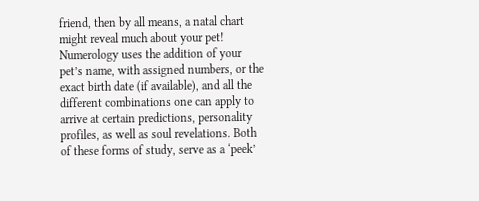friend, then by all means, a natal chart might reveal much about your pet! Numerology uses the addition of your pet’s name, with assigned numbers, or the exact birth date (if available), and all the different combinations one can apply to arrive at certain predictions, personality profiles, as well as soul revelations. Both of these forms of study, serve as a ‘peek’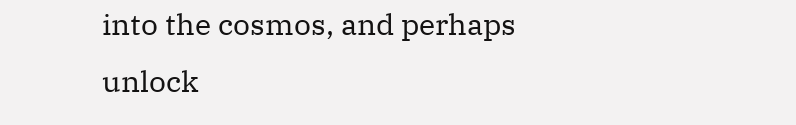into the cosmos, and perhaps unlock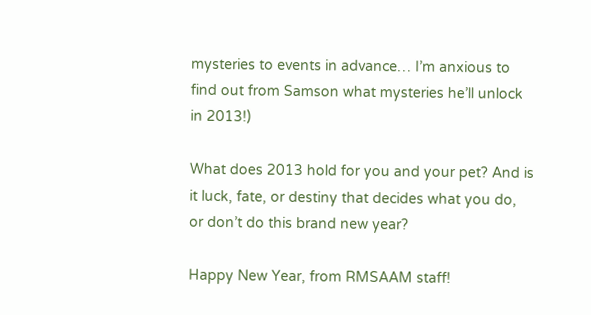mysteries to events in advance… I’m anxious to find out from Samson what mysteries he’ll unlock in 2013!)

What does 2013 hold for you and your pet? And is it luck, fate, or destiny that decides what you do, or don’t do this brand new year?

Happy New Year, from RMSAAM staff!